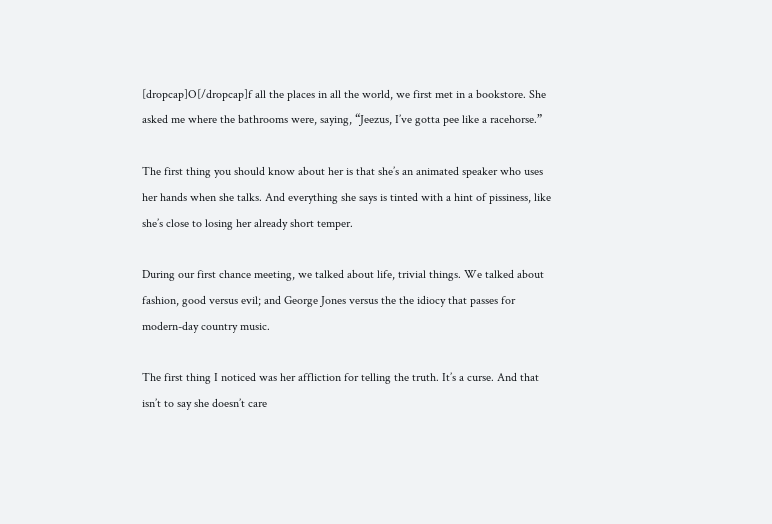[dropcap]O[/dropcap]f all the places in all the world, we first met in a bookstore. She asked me where the bathrooms were, saying, “Jeezus, I’ve gotta pee like a racehorse.”

The first thing you should know about her is that she’s an animated speaker who uses her hands when she talks. And everything she says is tinted with a hint of pissiness, like she’s close to losing her already short temper.

During our first chance meeting, we talked about life, trivial things. We talked about fashion, good versus evil; and George Jones versus the the idiocy that passes for modern-day country music.

The first thing I noticed was her affliction for telling the truth. It’s a curse. And that isn’t to say she doesn’t care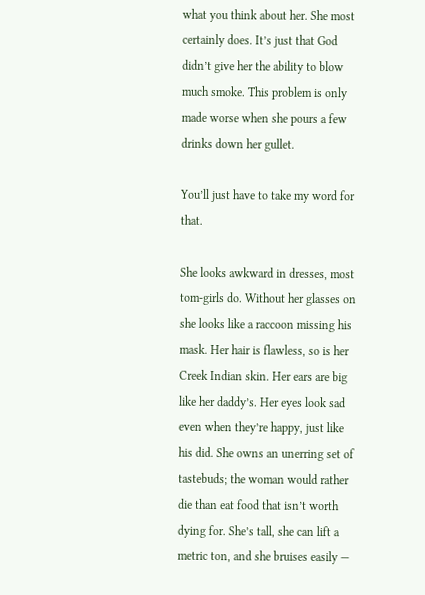what you think about her. She most certainly does. It’s just that God didn’t give her the ability to blow much smoke. This problem is only made worse when she pours a few drinks down her gullet.

You’ll just have to take my word for that.

She looks awkward in dresses, most tom-girls do. Without her glasses on she looks like a raccoon missing his mask. Her hair is flawless, so is her Creek Indian skin. Her ears are big like her daddy’s. Her eyes look sad even when they’re happy, just like his did. She owns an unerring set of tastebuds; the woman would rather die than eat food that isn’t worth dying for. She’s tall, she can lift a metric ton, and she bruises easily —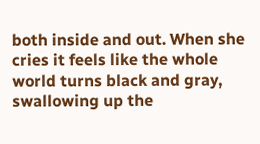both inside and out. When she cries it feels like the whole world turns black and gray, swallowing up the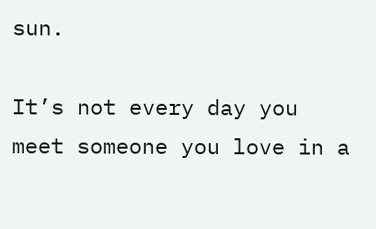sun.

It’s not every day you meet someone you love in a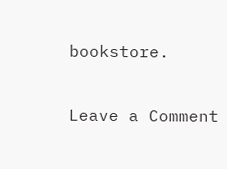bookstore.

Leave a Comment